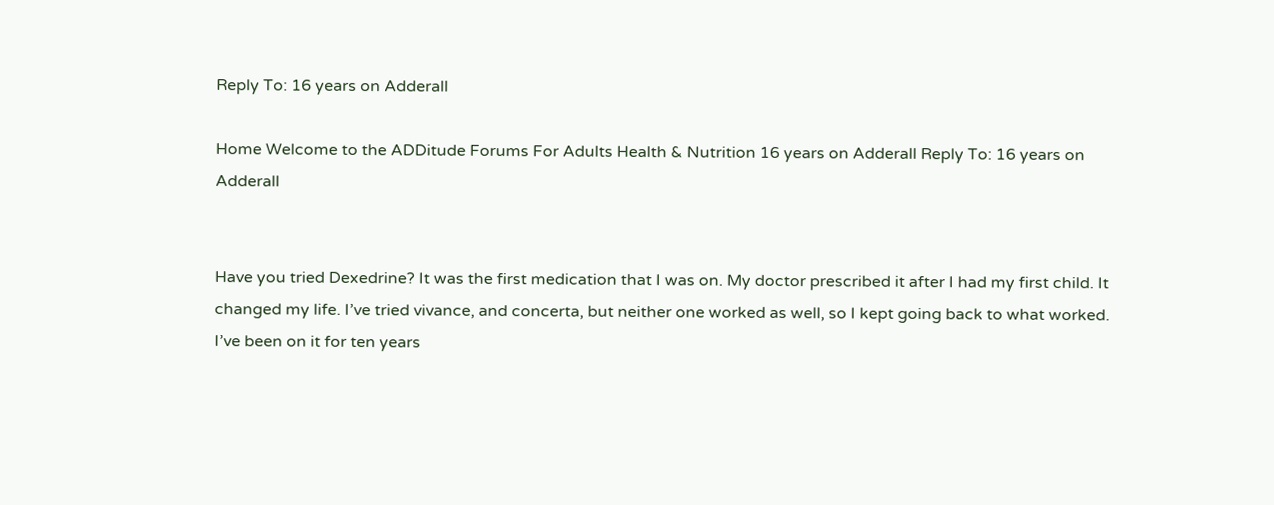Reply To: 16 years on Adderall

Home Welcome to the ADDitude Forums For Adults Health & Nutrition 16 years on Adderall Reply To: 16 years on Adderall


Have you tried Dexedrine? It was the first medication that I was on. My doctor prescribed it after I had my first child. It changed my life. I’ve tried vivance, and concerta, but neither one worked as well, so I kept going back to what worked. I’ve been on it for ten years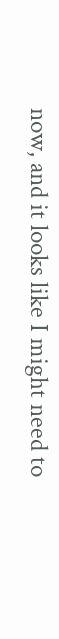now, and it looks like I might need to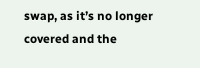swap, as it’s no longer covered and the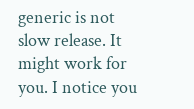generic is not slow release. It might work for you. I notice you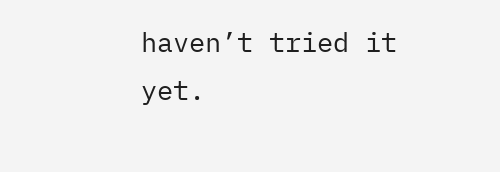haven’t tried it yet.